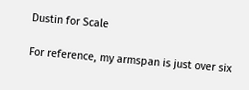Dustin for Scale

For reference, my armspan is just over six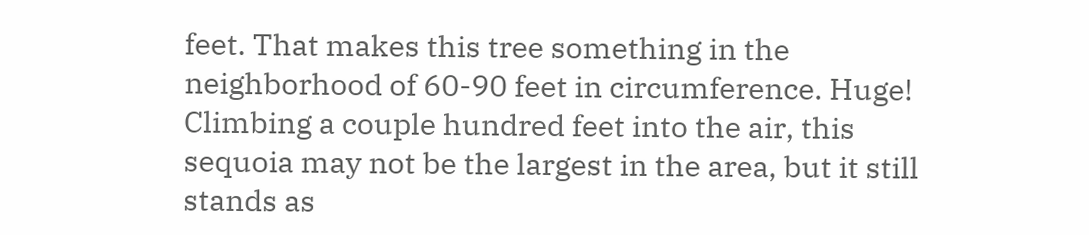feet. That makes this tree something in the neighborhood of 60-90 feet in circumference. Huge! Climbing a couple hundred feet into the air, this sequoia may not be the largest in the area, but it still stands as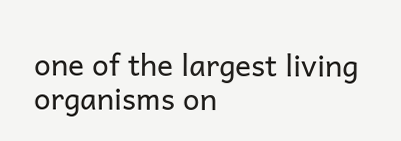one of the largest living organisms on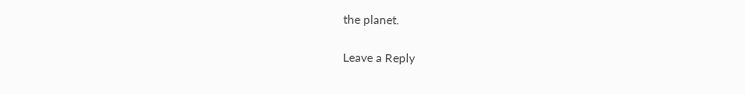the planet.

Leave a Reply